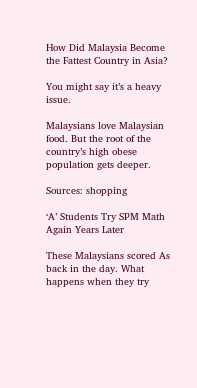How Did Malaysia Become the Fattest Country in Asia?

You might say it’s a heavy issue.

Malaysians love Malaysian food. But the root of the country’s high obese population gets deeper.

Sources: shopping

‘A’ Students Try SPM Math Again Years Later

These Malaysians scored As back in the day. What happens when they try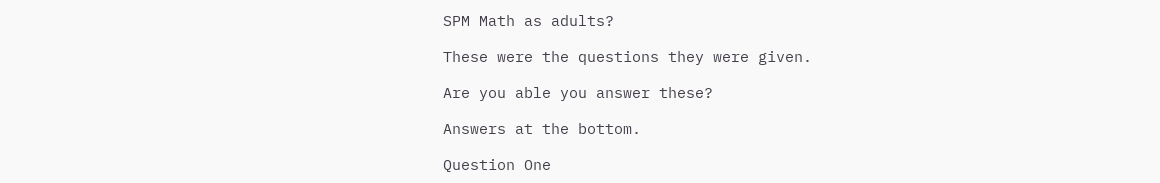SPM Math as adults?

These were the questions they were given.

Are you able you answer these?

Answers at the bottom.

Question One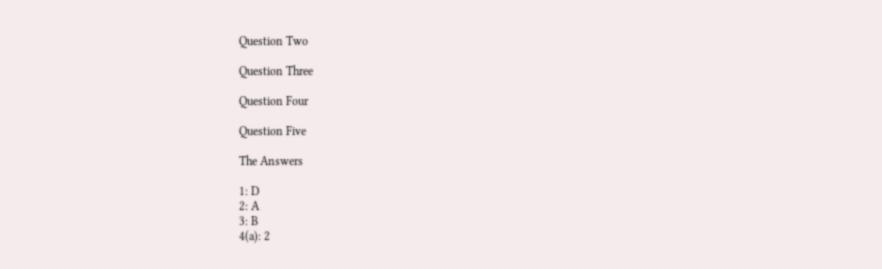Question Two

Question Three

Question Four

Question Five

The Answers

1: D
2: A
3: B
4(a): 2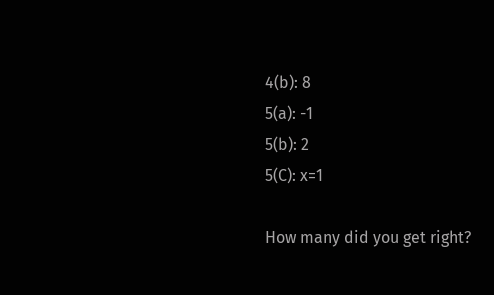4(b): 8
5(a): -1
5(b): 2
5(C): x=1

How many did you get right?